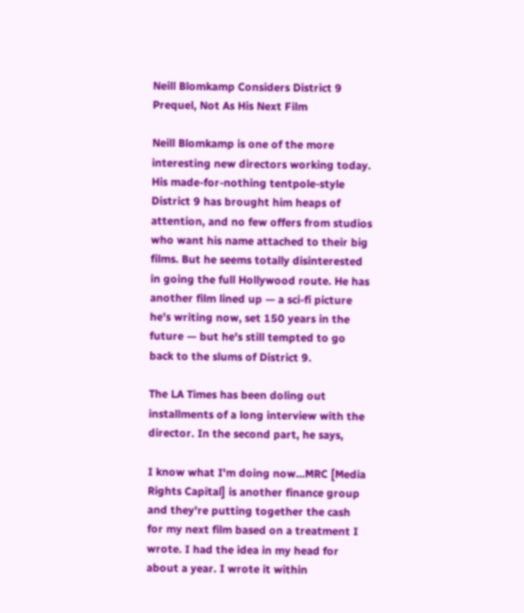Neill Blomkamp Considers District 9 Prequel, Not As His Next Film

Neill Blomkamp is one of the more interesting new directors working today. His made-for-nothing tentpole-style District 9 has brought him heaps of attention, and no few offers from studios who want his name attached to their big films. But he seems totally disinterested in going the full Hollywood route. He has another film lined up — a sci-fi picture he's writing now, set 150 years in the future — but he's still tempted to go back to the slums of District 9.

The LA Times has been doling out installments of a long interview with the director. In the second part, he says,

I know what I'm doing now...MRC [Media Rights Capital] is another finance group and they're putting together the cash for my next film based on a treatment I wrote. I had the idea in my head for about a year. I wrote it within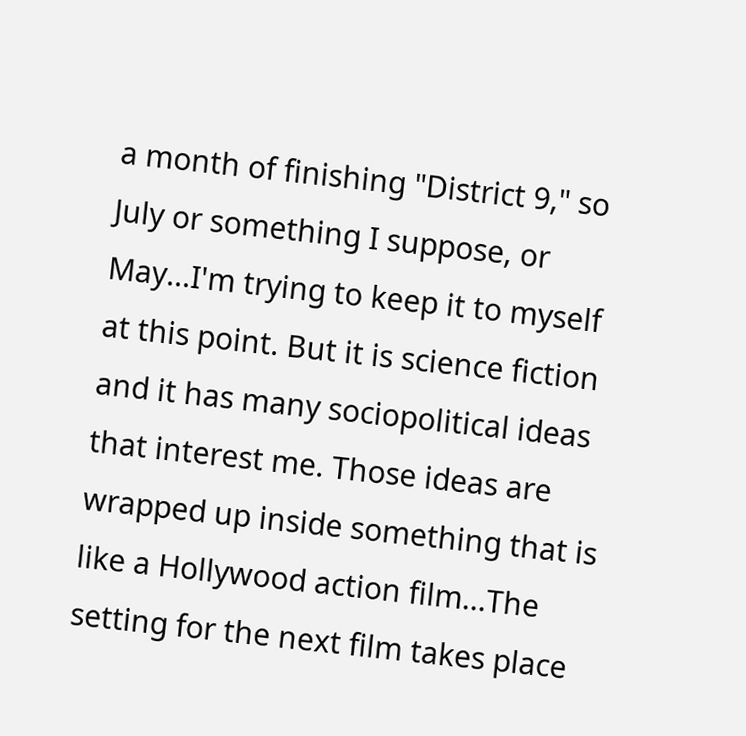a month of finishing "District 9," so July or something I suppose, or May...I'm trying to keep it to myself at this point. But it is science fiction and it has many sociopolitical ideas that interest me. Those ideas are wrapped up inside something that is like a Hollywood action film...The setting for the next film takes place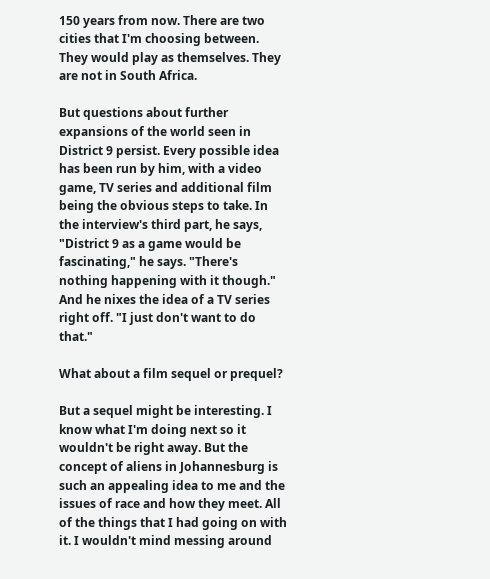150 years from now. There are two cities that I'm choosing between. They would play as themselves. They are not in South Africa.

But questions about further expansions of the world seen in District 9 persist. Every possible idea has been run by him, with a video game, TV series and additional film being the obvious steps to take. In the interview's third part, he says, "District 9 as a game would be fascinating," he says. "There's nothing happening with it though." And he nixes the idea of a TV series right off. "I just don't want to do that."

What about a film sequel or prequel?

But a sequel might be interesting. I know what I'm doing next so it wouldn't be right away. But the concept of aliens in Johannesburg is such an appealing idea to me and the issues of race and how they meet. All of the things that I had going on with it. I wouldn't mind messing around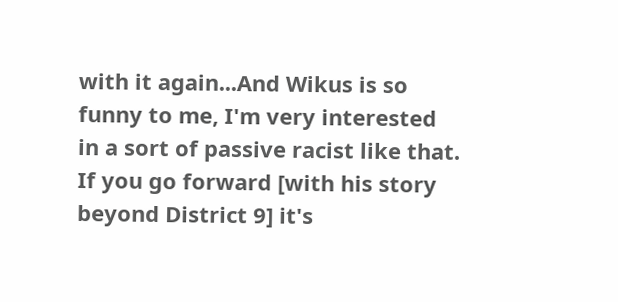with it again...And Wikus is so funny to me, I'm very interested in a sort of passive racist like that. If you go forward [with his story beyond District 9] it's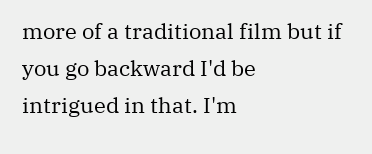more of a traditional film but if you go backward I'd be intrigued in that. I'm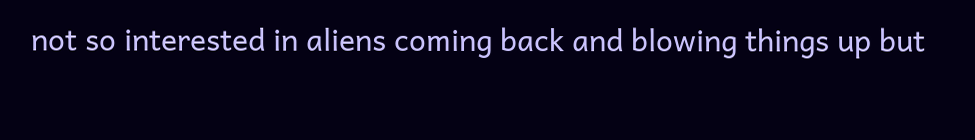not so interested in aliens coming back and blowing things up but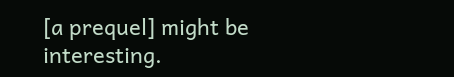[a prequel] might be interesting.